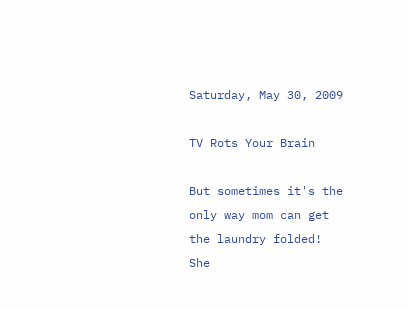Saturday, May 30, 2009

TV Rots Your Brain

But sometimes it's the only way mom can get the laundry folded!
She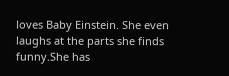loves Baby Einstein. She even laughs at the parts she finds funny.She has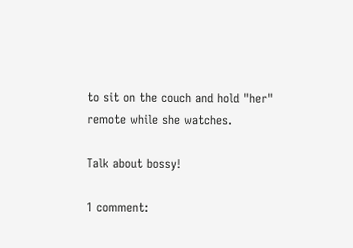to sit on the couch and hold "her" remote while she watches.

Talk about bossy!

1 comment: